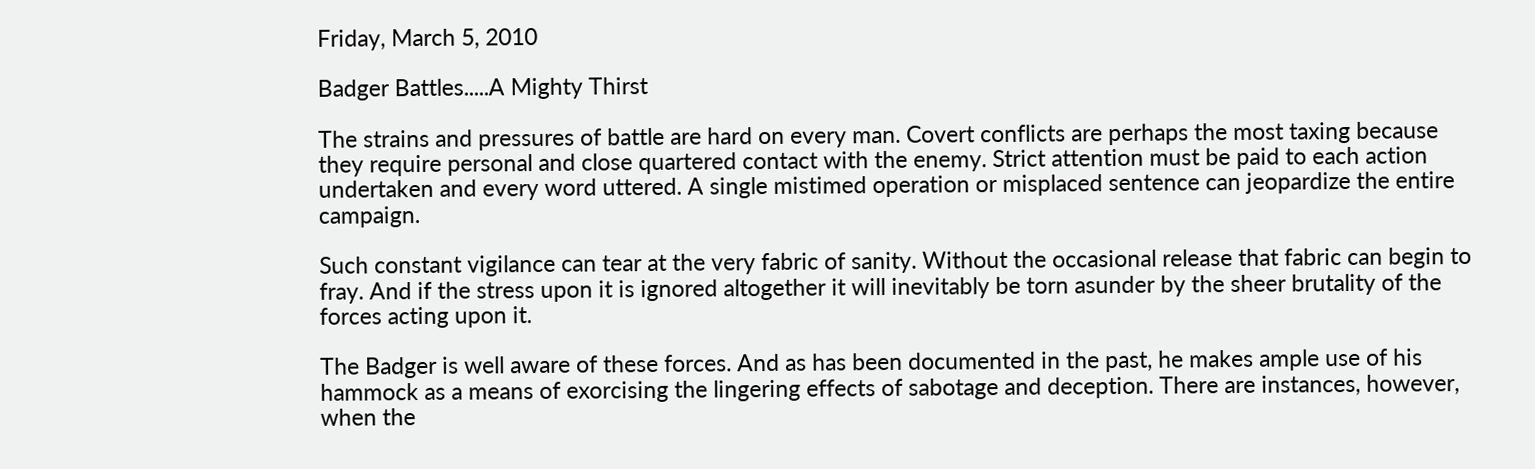Friday, March 5, 2010

Badger Battles.....A Mighty Thirst

The strains and pressures of battle are hard on every man. Covert conflicts are perhaps the most taxing because they require personal and close quartered contact with the enemy. Strict attention must be paid to each action undertaken and every word uttered. A single mistimed operation or misplaced sentence can jeopardize the entire campaign.

Such constant vigilance can tear at the very fabric of sanity. Without the occasional release that fabric can begin to fray. And if the stress upon it is ignored altogether it will inevitably be torn asunder by the sheer brutality of the forces acting upon it.

The Badger is well aware of these forces. And as has been documented in the past, he makes ample use of his hammock as a means of exorcising the lingering effects of sabotage and deception. There are instances, however, when the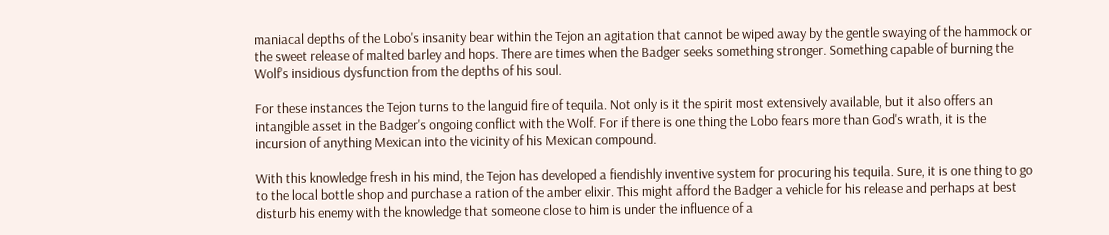maniacal depths of the Lobo's insanity bear within the Tejon an agitation that cannot be wiped away by the gentle swaying of the hammock or the sweet release of malted barley and hops. There are times when the Badger seeks something stronger. Something capable of burning the Wolf's insidious dysfunction from the depths of his soul.

For these instances the Tejon turns to the languid fire of tequila. Not only is it the spirit most extensively available, but it also offers an intangible asset in the Badger's ongoing conflict with the Wolf. For if there is one thing the Lobo fears more than God's wrath, it is the incursion of anything Mexican into the vicinity of his Mexican compound.

With this knowledge fresh in his mind, the Tejon has developed a fiendishly inventive system for procuring his tequila. Sure, it is one thing to go to the local bottle shop and purchase a ration of the amber elixir. This might afford the Badger a vehicle for his release and perhaps at best disturb his enemy with the knowledge that someone close to him is under the influence of a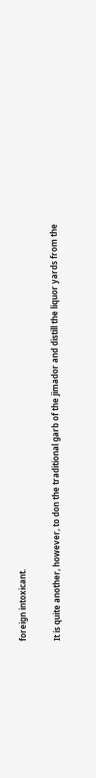foreign intoxicant.

It is quite another, however, to don the traditional garb of the jimador and distill the liquor yards from the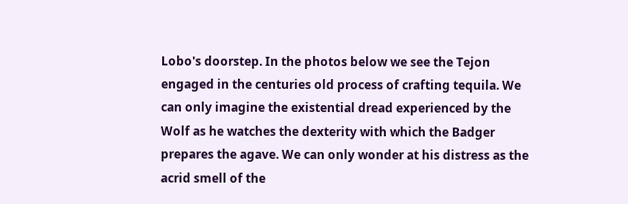Lobo's doorstep. In the photos below we see the Tejon engaged in the centuries old process of crafting tequila. We can only imagine the existential dread experienced by the Wolf as he watches the dexterity with which the Badger prepares the agave. We can only wonder at his distress as the acrid smell of the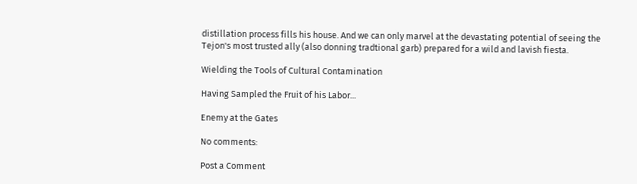distillation process fills his house. And we can only marvel at the devastating potential of seeing the Tejon's most trusted ally (also donning tradtional garb) prepared for a wild and lavish fiesta.

Wielding the Tools of Cultural Contamination

Having Sampled the Fruit of his Labor...

Enemy at the Gates

No comments:

Post a Comment